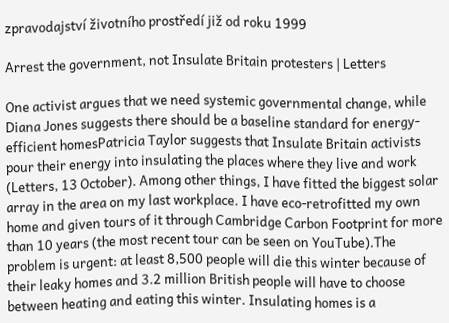zpravodajství životního prostředí již od roku 1999

Arrest the government, not Insulate Britain protesters | Letters

One activist argues that we need systemic governmental change, while Diana Jones suggests there should be a baseline standard for energy-efficient homesPatricia Taylor suggests that Insulate Britain activists pour their energy into insulating the places where they live and work (Letters, 13 October). Among other things, I have fitted the biggest solar array in the area on my last workplace. I have eco-retrofitted my own home and given tours of it through Cambridge Carbon Footprint for more than 10 years (the most recent tour can be seen on YouTube).The problem is urgent: at least 8,500 people will die this winter because of their leaky homes and 3.2 million British people will have to choose between heating and eating this winter. Insulating homes is a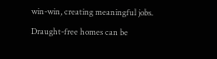win-win, creating meaningful jobs. Draught-free homes can be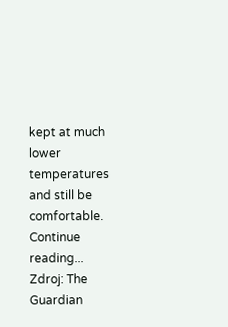kept at much lower temperatures and still be comfortable. Continue reading...
Zdroj: The Guardian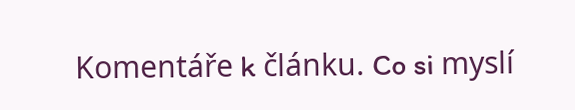Komentáře k článku. Co si myslí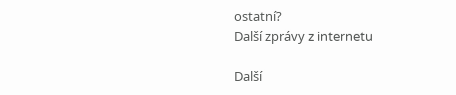ostatní?
Další zprávy z internetu

Další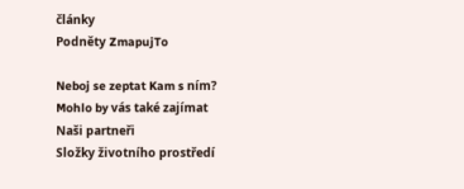články
Podněty ZmapujTo

Neboj se zeptat Kam s ním?
Mohlo by vás také zajímat
Naši partneři
Složky životního prostředí